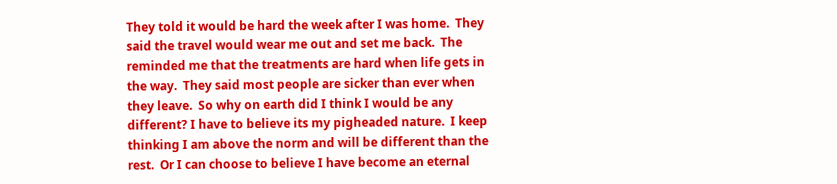They told it would be hard the week after I was home.  They said the travel would wear me out and set me back.  The reminded me that the treatments are hard when life gets in the way.  They said most people are sicker than ever when they leave.  So why on earth did I think I would be any different? I have to believe its my pigheaded nature.  I keep thinking I am above the norm and will be different than the rest.  Or I can choose to believe I have become an eternal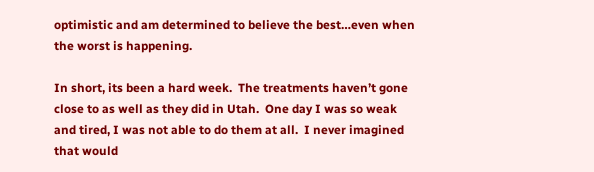optimistic and am determined to believe the best…even when the worst is happening.

In short, its been a hard week.  The treatments haven’t gone close to as well as they did in Utah.  One day I was so weak and tired, I was not able to do them at all.  I never imagined that would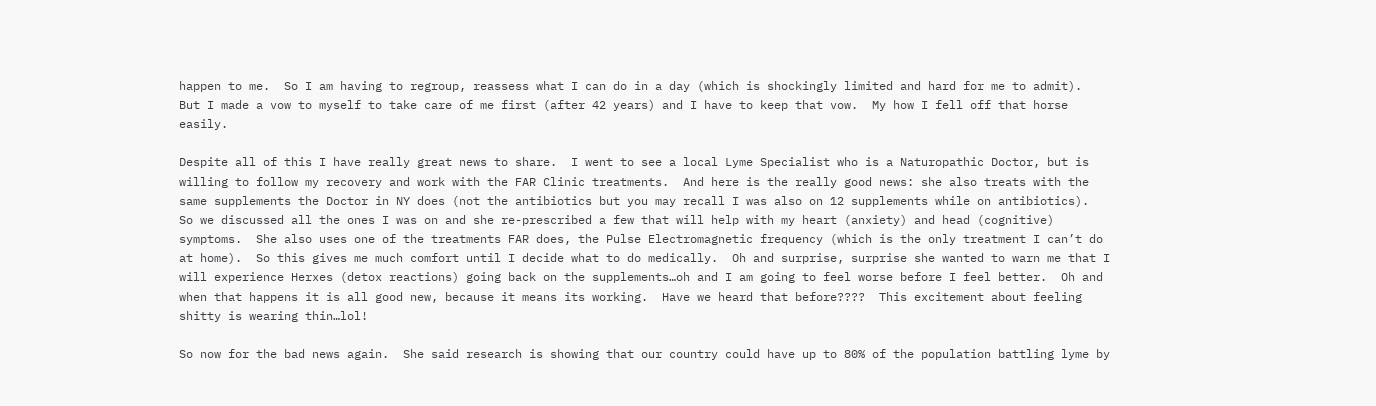happen to me.  So I am having to regroup, reassess what I can do in a day (which is shockingly limited and hard for me to admit).  But I made a vow to myself to take care of me first (after 42 years) and I have to keep that vow.  My how I fell off that horse easily.

Despite all of this I have really great news to share.  I went to see a local Lyme Specialist who is a Naturopathic Doctor, but is willing to follow my recovery and work with the FAR Clinic treatments.  And here is the really good news: she also treats with the same supplements the Doctor in NY does (not the antibiotics but you may recall I was also on 12 supplements while on antibiotics).  So we discussed all the ones I was on and she re-prescribed a few that will help with my heart (anxiety) and head (cognitive) symptoms.  She also uses one of the treatments FAR does, the Pulse Electromagnetic frequency (which is the only treatment I can’t do at home).  So this gives me much comfort until I decide what to do medically.  Oh and surprise, surprise she wanted to warn me that I will experience Herxes (detox reactions) going back on the supplements…oh and I am going to feel worse before I feel better.  Oh and when that happens it is all good new, because it means its working.  Have we heard that before????  This excitement about feeling shitty is wearing thin…lol!

So now for the bad news again.  She said research is showing that our country could have up to 80% of the population battling lyme by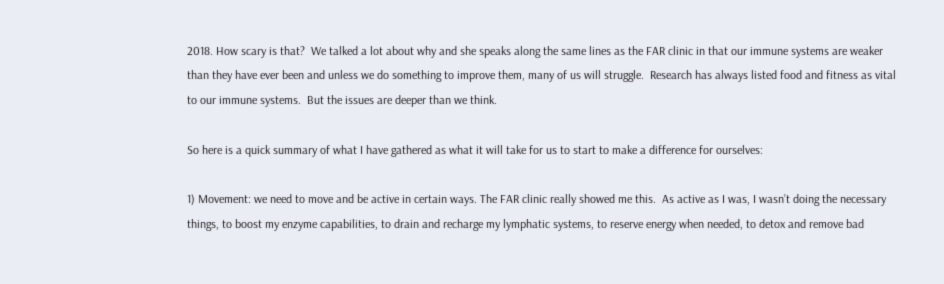2018. How scary is that?  We talked a lot about why and she speaks along the same lines as the FAR clinic in that our immune systems are weaker than they have ever been and unless we do something to improve them, many of us will struggle.  Research has always listed food and fitness as vital to our immune systems.  But the issues are deeper than we think.

So here is a quick summary of what I have gathered as what it will take for us to start to make a difference for ourselves:

1) Movement: we need to move and be active in certain ways. The FAR clinic really showed me this.  As active as I was, I wasn’t doing the necessary things, to boost my enzyme capabilities, to drain and recharge my lymphatic systems, to reserve energy when needed, to detox and remove bad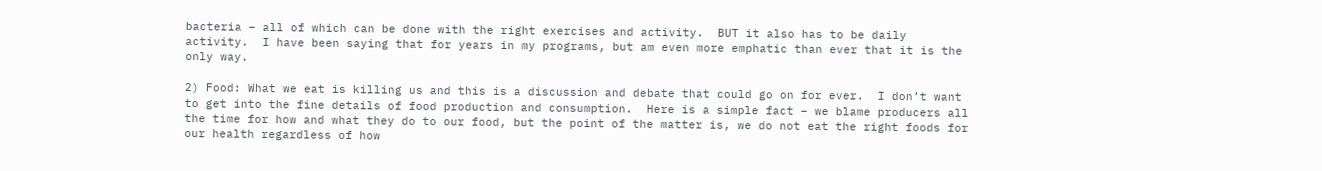bacteria – all of which can be done with the right exercises and activity.  BUT it also has to be daily activity.  I have been saying that for years in my programs, but am even more emphatic than ever that it is the only way.

2) Food: What we eat is killing us and this is a discussion and debate that could go on for ever.  I don’t want to get into the fine details of food production and consumption.  Here is a simple fact – we blame producers all the time for how and what they do to our food, but the point of the matter is, we do not eat the right foods for our health regardless of how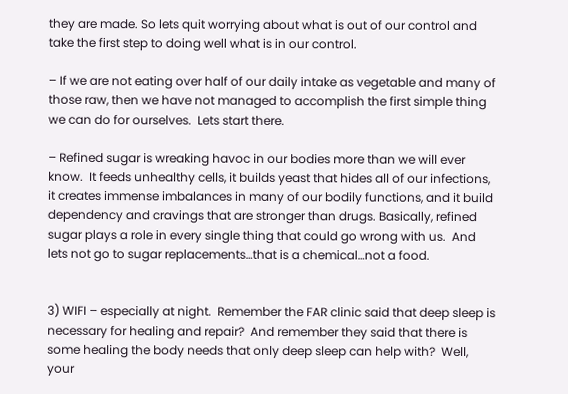they are made. So lets quit worrying about what is out of our control and take the first step to doing well what is in our control.

– If we are not eating over half of our daily intake as vegetable and many of those raw, then we have not managed to accomplish the first simple thing we can do for ourselves.  Lets start there.

– Refined sugar is wreaking havoc in our bodies more than we will ever know.  It feeds unhealthy cells, it builds yeast that hides all of our infections, it creates immense imbalances in many of our bodily functions, and it build dependency and cravings that are stronger than drugs. Basically, refined sugar plays a role in every single thing that could go wrong with us.  And lets not go to sugar replacements…that is a chemical…not a food.


3) WIFI – especially at night.  Remember the FAR clinic said that deep sleep is necessary for healing and repair?  And remember they said that there is some healing the body needs that only deep sleep can help with?  Well, your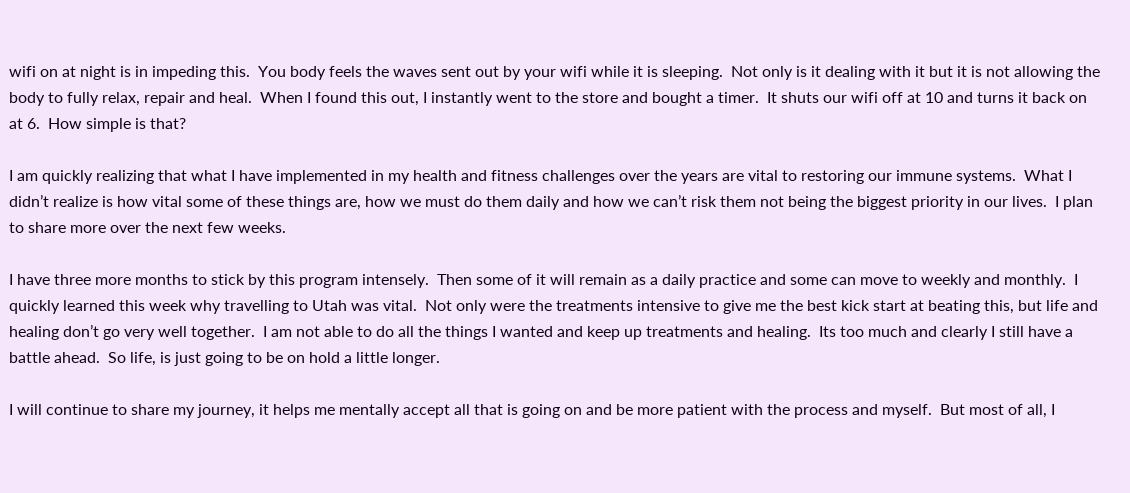wifi on at night is in impeding this.  You body feels the waves sent out by your wifi while it is sleeping.  Not only is it dealing with it but it is not allowing the body to fully relax, repair and heal.  When I found this out, I instantly went to the store and bought a timer.  It shuts our wifi off at 10 and turns it back on at 6.  How simple is that?

I am quickly realizing that what I have implemented in my health and fitness challenges over the years are vital to restoring our immune systems.  What I didn’t realize is how vital some of these things are, how we must do them daily and how we can’t risk them not being the biggest priority in our lives.  I plan to share more over the next few weeks.

I have three more months to stick by this program intensely.  Then some of it will remain as a daily practice and some can move to weekly and monthly.  I quickly learned this week why travelling to Utah was vital.  Not only were the treatments intensive to give me the best kick start at beating this, but life and healing don’t go very well together.  I am not able to do all the things I wanted and keep up treatments and healing.  Its too much and clearly I still have a battle ahead.  So life, is just going to be on hold a little longer.

I will continue to share my journey, it helps me mentally accept all that is going on and be more patient with the process and myself.  But most of all, I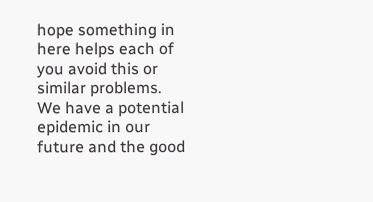hope something in here helps each of you avoid this or similar problems.  We have a potential epidemic in our future and the good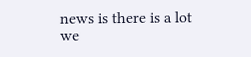news is there is a lot we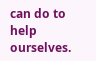can do to help ourselves.